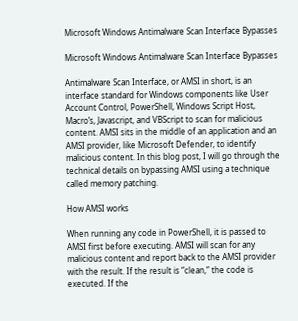Microsoft Windows Antimalware Scan Interface Bypasses

Microsoft Windows Antimalware Scan Interface Bypasses

Antimalware Scan Interface, or AMSI in short, is an interface standard for Windows components like User Account Control, PowerShell, Windows Script Host, Macro’s, Javascript, and VBScript to scan for malicious content. AMSI sits in the middle of an application and an AMSI provider, like Microsoft Defender, to identify malicious content. In this blog post, I will go through the technical details on bypassing AMSI using a technique called memory patching.

How AMSI works

When running any code in PowerShell, it is passed to AMSI first before executing. AMSI will scan for any malicious content and report back to the AMSI provider with the result. If the result is “clean,” the code is executed. If the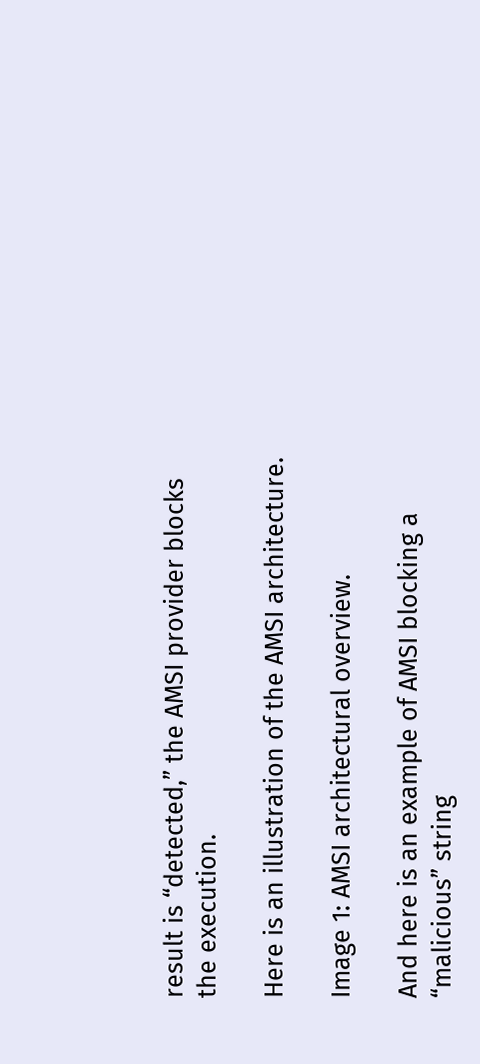result is “detected,” the AMSI provider blocks the execution.

Here is an illustration of the AMSI architecture.

Image 1: AMSI architectural overview.

And here is an example of AMSI blocking a “malicious” string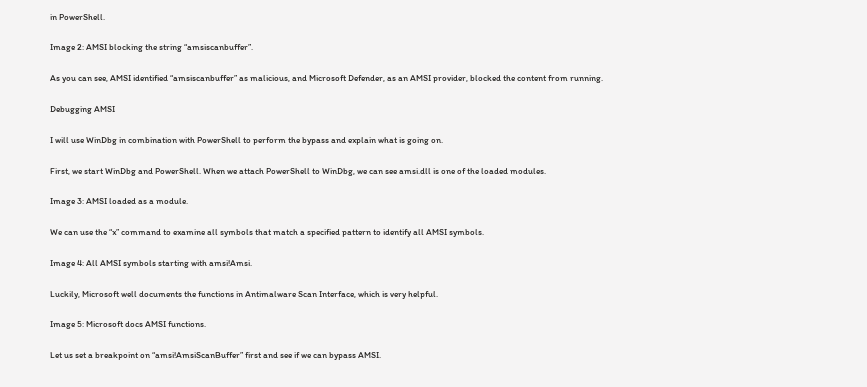in PowerShell.

Image 2: AMSI blocking the string “amsiscanbuffer”.

As you can see, AMSI identified “amsiscanbuffer” as malicious, and Microsoft Defender, as an AMSI provider, blocked the content from running.

Debugging AMSI

I will use WinDbg in combination with PowerShell to perform the bypass and explain what is going on.

First, we start WinDbg and PowerShell. When we attach PowerShell to WinDbg, we can see amsi.dll is one of the loaded modules.

Image 3: AMSI loaded as a module.

We can use the “x” command to examine all symbols that match a specified pattern to identify all AMSI symbols.

Image 4: All AMSI symbols starting with amsi!Amsi.

Luckily, Microsoft well documents the functions in Antimalware Scan Interface, which is very helpful.

Image 5: Microsoft docs AMSI functions.

Let us set a breakpoint on “amsi!AmsiScanBuffer” first and see if we can bypass AMSI.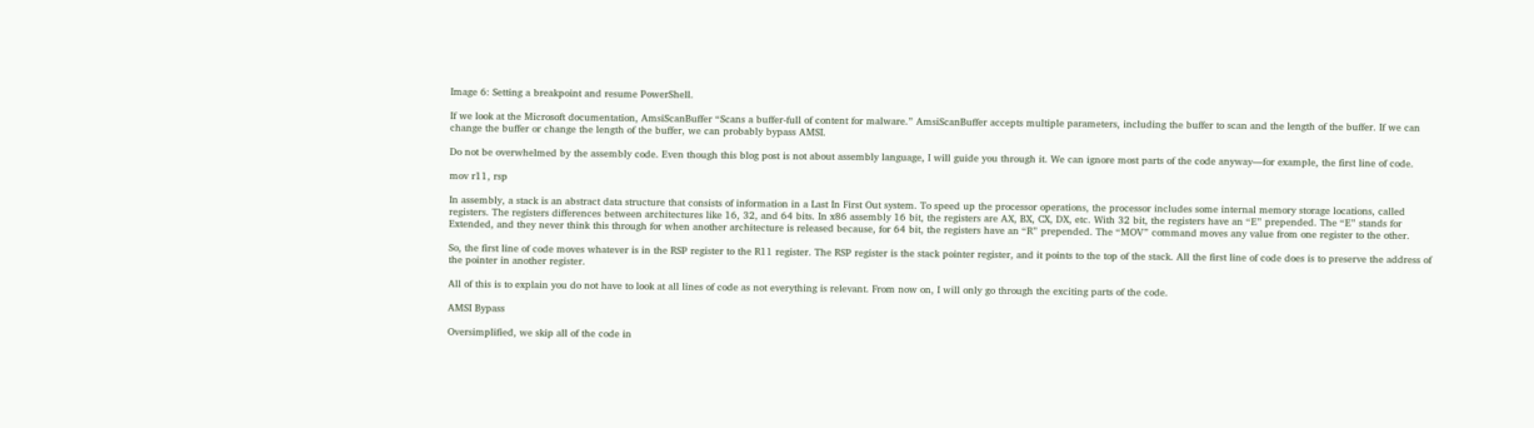Image 6: Setting a breakpoint and resume PowerShell.

If we look at the Microsoft documentation, AmsiScanBuffer “Scans a buffer-full of content for malware.” AmsiScanBuffer accepts multiple parameters, including the buffer to scan and the length of the buffer. If we can change the buffer or change the length of the buffer, we can probably bypass AMSI.

Do not be overwhelmed by the assembly code. Even though this blog post is not about assembly language, I will guide you through it. We can ignore most parts of the code anyway—for example, the first line of code.

mov r11, rsp

In assembly, a stack is an abstract data structure that consists of information in a Last In First Out system. To speed up the processor operations, the processor includes some internal memory storage locations, called registers. The registers differences between architectures like 16, 32, and 64 bits. In x86 assembly 16 bit, the registers are AX, BX, CX, DX, etc. With 32 bit, the registers have an “E” prepended. The “E” stands for Extended, and they never think this through for when another architecture is released because, for 64 bit, the registers have an “R” prepended. The “MOV” command moves any value from one register to the other.

So, the first line of code moves whatever is in the RSP register to the R11 register. The RSP register is the stack pointer register, and it points to the top of the stack. All the first line of code does is to preserve the address of the pointer in another register.

All of this is to explain you do not have to look at all lines of code as not everything is relevant. From now on, I will only go through the exciting parts of the code.

AMSI Bypass

Oversimplified, we skip all of the code in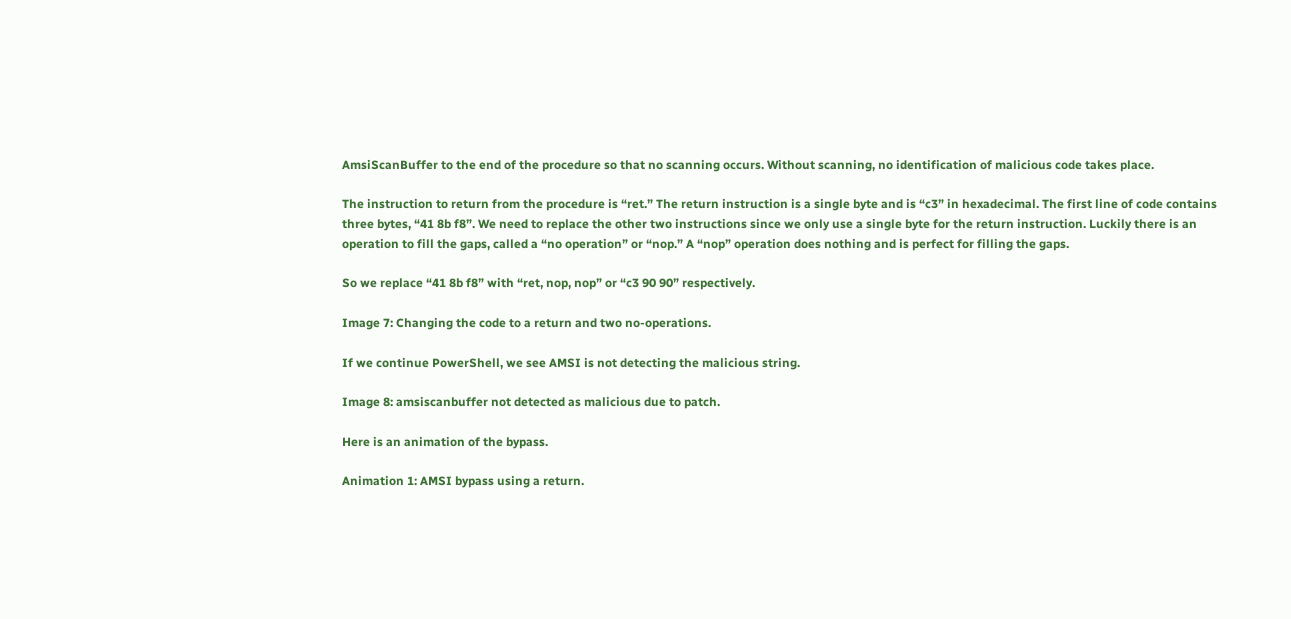AmsiScanBuffer to the end of the procedure so that no scanning occurs. Without scanning, no identification of malicious code takes place.

The instruction to return from the procedure is “ret.” The return instruction is a single byte and is “c3” in hexadecimal. The first line of code contains three bytes, “41 8b f8”. We need to replace the other two instructions since we only use a single byte for the return instruction. Luckily there is an operation to fill the gaps, called a “no operation” or “nop.” A “nop” operation does nothing and is perfect for filling the gaps.

So we replace “41 8b f8” with “ret, nop, nop” or “c3 90 90” respectively.

Image 7: Changing the code to a return and two no-operations.

If we continue PowerShell, we see AMSI is not detecting the malicious string.

Image 8: amsiscanbuffer not detected as malicious due to patch.

Here is an animation of the bypass.

Animation 1: AMSI bypass using a return.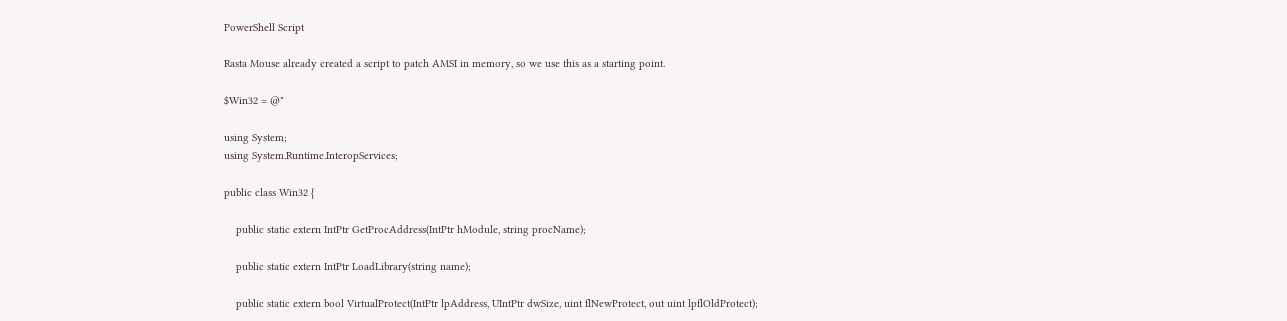PowerShell Script

Rasta Mouse already created a script to patch AMSI in memory, so we use this as a starting point.

$Win32 = @"

using System;
using System.Runtime.InteropServices;

public class Win32 {

    public static extern IntPtr GetProcAddress(IntPtr hModule, string procName);

    public static extern IntPtr LoadLibrary(string name);

    public static extern bool VirtualProtect(IntPtr lpAddress, UIntPtr dwSize, uint flNewProtect, out uint lpflOldProtect);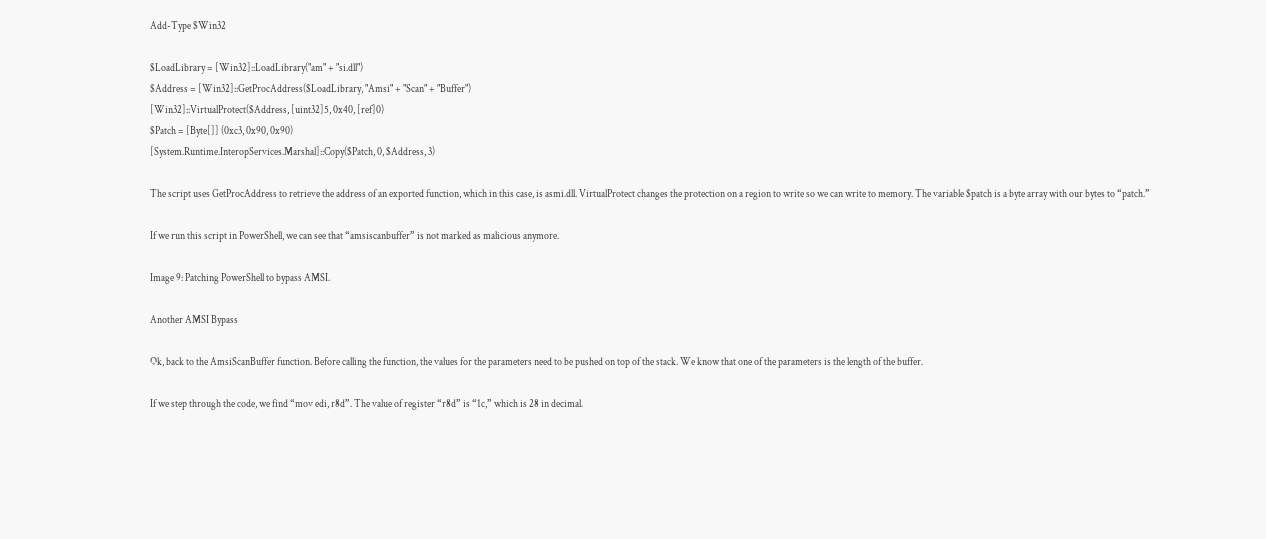Add-Type $Win32

$LoadLibrary = [Win32]::LoadLibrary("am" + "si.dll")
$Address = [Win32]::GetProcAddress($LoadLibrary, "Amsi" + "Scan" + "Buffer")
[Win32]::VirtualProtect($Address, [uint32]5, 0x40, [ref]0)
$Patch = [Byte[]] (0xc3, 0x90, 0x90)
[System.Runtime.InteropServices.Marshal]::Copy($Patch, 0, $Address, 3)

The script uses GetProcAddress to retrieve the address of an exported function, which in this case, is asmi.dll. VirtualProtect changes the protection on a region to write so we can write to memory. The variable $patch is a byte array with our bytes to “patch.”

If we run this script in PowerShell, we can see that “amsiscanbuffer” is not marked as malicious anymore.

Image 9: Patching PowerShell to bypass AMSI.

Another AMSI Bypass

Ok, back to the AmsiScanBuffer function. Before calling the function, the values for the parameters need to be pushed on top of the stack. We know that one of the parameters is the length of the buffer.

If we step through the code, we find “mov edi, r8d”. The value of register “r8d” is “1c,” which is 28 in decimal.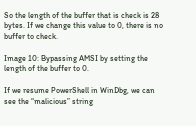So the length of the buffer that is check is 28 bytes. If we change this value to 0, there is no buffer to check.

Image 10: Bypassing AMSI by setting the length of the buffer to 0.

If we resume PowerShell in WinDbg, we can see the “malicious” string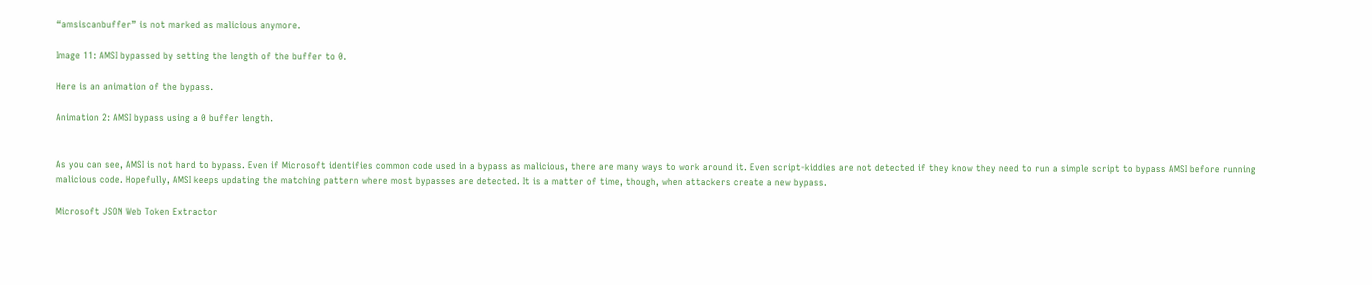“amsiscanbuffer” is not marked as malicious anymore.

Image 11: AMSI bypassed by setting the length of the buffer to 0.

Here is an animation of the bypass.

Animation 2: AMSI bypass using a 0 buffer length.


As you can see, AMSI is not hard to bypass. Even if Microsoft identifies common code used in a bypass as malicious, there are many ways to work around it. Even script-kiddies are not detected if they know they need to run a simple script to bypass AMSI before running malicious code. Hopefully, AMSI keeps updating the matching pattern where most bypasses are detected. It is a matter of time, though, when attackers create a new bypass.

Microsoft JSON Web Token Extractor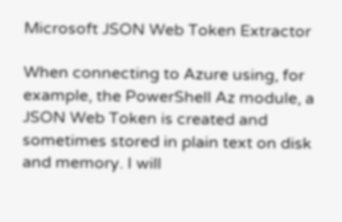Microsoft JSON Web Token Extractor

When connecting to Azure using, for example, the PowerShell Az module, a JSON Web Token is created and sometimes stored in plain text on disk and memory. I will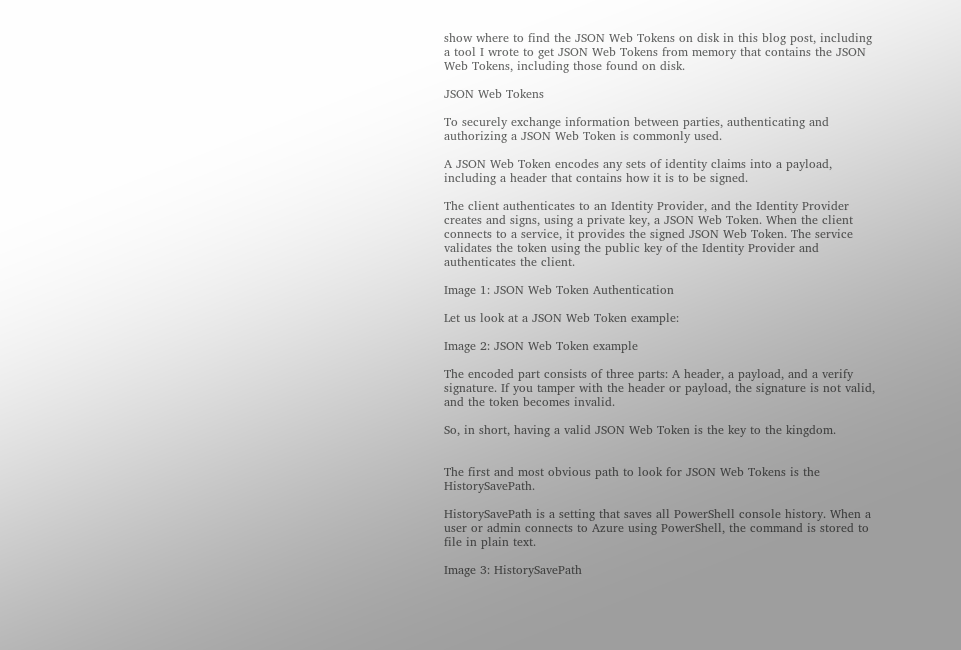show where to find the JSON Web Tokens on disk in this blog post, including a tool I wrote to get JSON Web Tokens from memory that contains the JSON Web Tokens, including those found on disk.

JSON Web Tokens

To securely exchange information between parties, authenticating and authorizing a JSON Web Token is commonly used.

A JSON Web Token encodes any sets of identity claims into a payload, including a header that contains how it is to be signed.

The client authenticates to an Identity Provider, and the Identity Provider creates and signs, using a private key, a JSON Web Token. When the client connects to a service, it provides the signed JSON Web Token. The service validates the token using the public key of the Identity Provider and authenticates the client.

Image 1: JSON Web Token Authentication

Let us look at a JSON Web Token example:

Image 2: JSON Web Token example

The encoded part consists of three parts: A header, a payload, and a verify signature. If you tamper with the header or payload, the signature is not valid, and the token becomes invalid.

So, in short, having a valid JSON Web Token is the key to the kingdom.


The first and most obvious path to look for JSON Web Tokens is the HistorySavePath.

HistorySavePath is a setting that saves all PowerShell console history. When a user or admin connects to Azure using PowerShell, the command is stored to file in plain text.

Image 3: HistorySavePath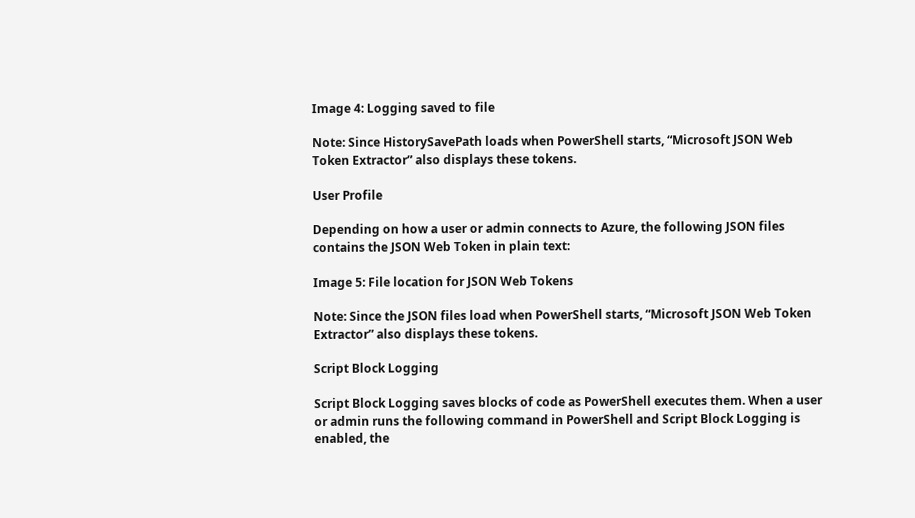Image 4: Logging saved to file

Note: Since HistorySavePath loads when PowerShell starts, “Microsoft JSON Web Token Extractor” also displays these tokens.

User Profile

Depending on how a user or admin connects to Azure, the following JSON files contains the JSON Web Token in plain text:

Image 5: File location for JSON Web Tokens

Note: Since the JSON files load when PowerShell starts, “Microsoft JSON Web Token Extractor” also displays these tokens.

Script Block Logging

Script Block Logging saves blocks of code as PowerShell executes them. When a user or admin runs the following command in PowerShell and Script Block Logging is enabled, the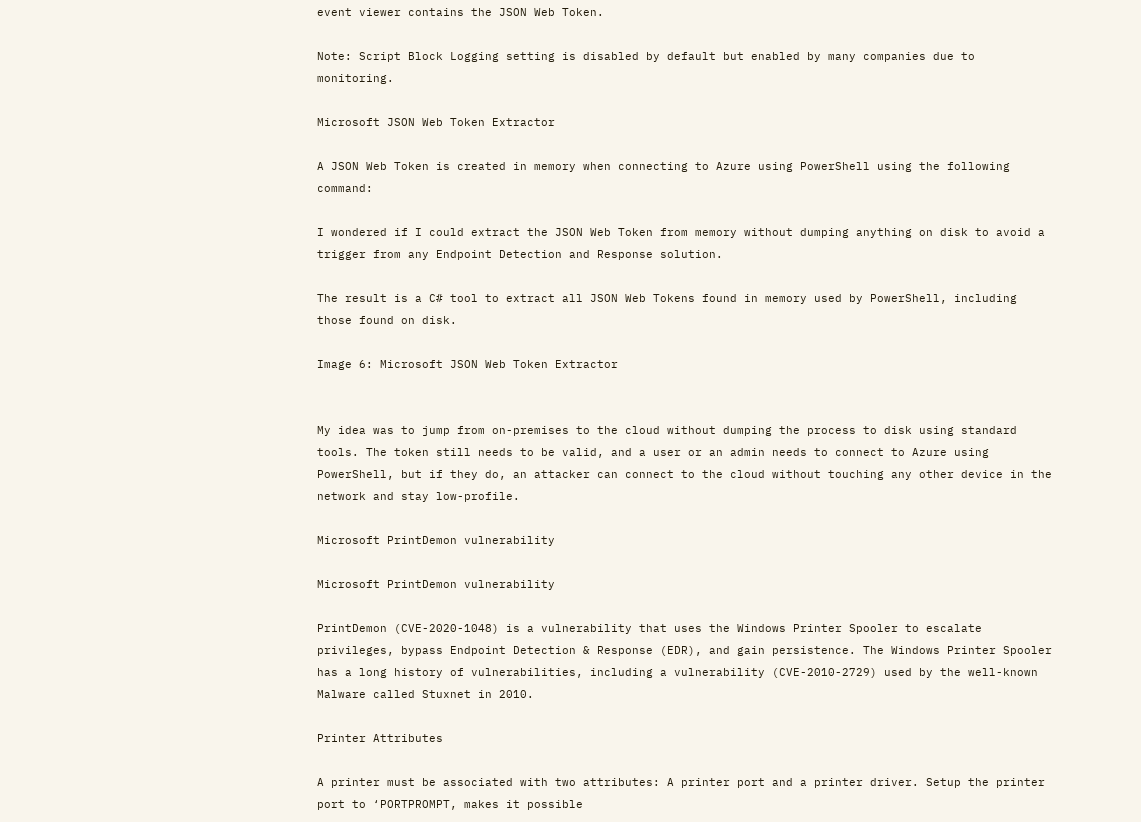event viewer contains the JSON Web Token.

Note: Script Block Logging setting is disabled by default but enabled by many companies due to monitoring.

Microsoft JSON Web Token Extractor

A JSON Web Token is created in memory when connecting to Azure using PowerShell using the following command:

I wondered if I could extract the JSON Web Token from memory without dumping anything on disk to avoid a trigger from any Endpoint Detection and Response solution.

The result is a C# tool to extract all JSON Web Tokens found in memory used by PowerShell, including those found on disk.

Image 6: Microsoft JSON Web Token Extractor


My idea was to jump from on-premises to the cloud without dumping the process to disk using standard tools. The token still needs to be valid, and a user or an admin needs to connect to Azure using PowerShell, but if they do, an attacker can connect to the cloud without touching any other device in the network and stay low-profile.

Microsoft PrintDemon vulnerability

Microsoft PrintDemon vulnerability

PrintDemon (CVE-2020-1048) is a vulnerability that uses the Windows Printer Spooler to escalate privileges, bypass Endpoint Detection & Response (EDR), and gain persistence. The Windows Printer Spooler has a long history of vulnerabilities, including a vulnerability (CVE-2010-2729) used by the well-known Malware called Stuxnet in 2010.

Printer Attributes

A printer must be associated with two attributes: A printer port and a printer driver. Setup the printer port to ‘PORTPROMPT, makes it possible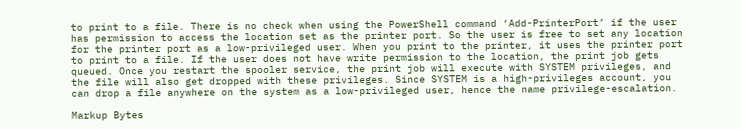to print to a file. There is no check when using the PowerShell command ‘Add-PrinterPort’ if the user has permission to access the location set as the printer port. So the user is free to set any location for the printer port as a low-privileged user. When you print to the printer, it uses the printer port to print to a file. If the user does not have write permission to the location, the print job gets queued. Once you restart the spooler service, the print job will execute with SYSTEM privileges, and the file will also get dropped with these privileges. Since SYSTEM is a high-privileges account, you can drop a file anywhere on the system as a low-privileged user, hence the name privilege-escalation.

Markup Bytes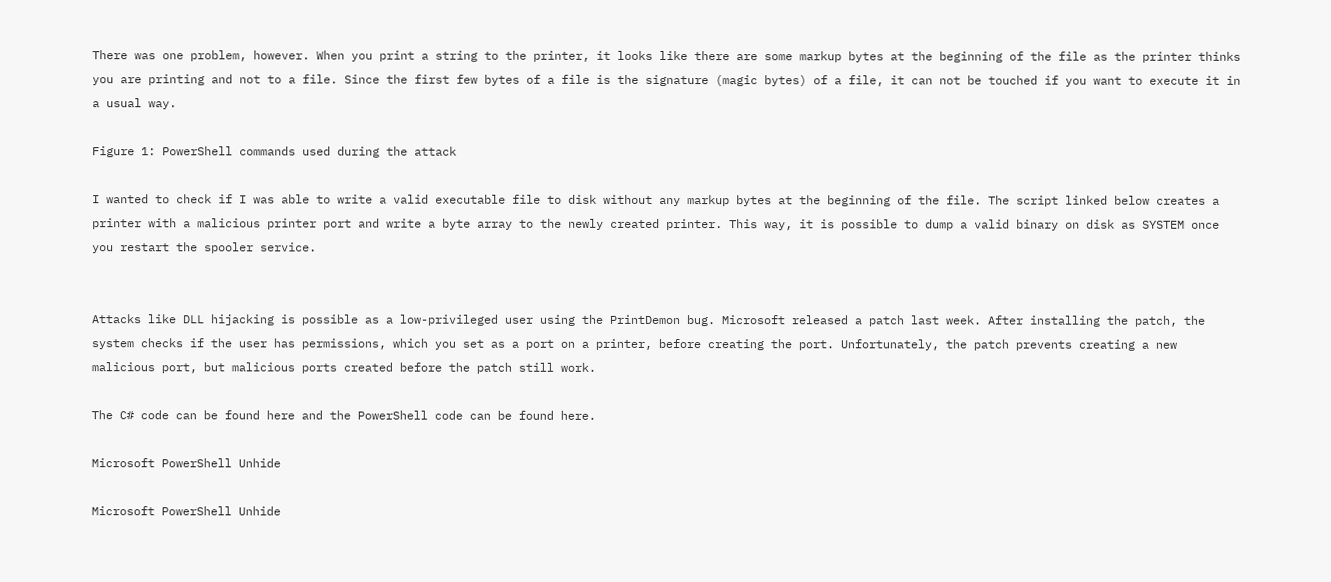There was one problem, however. When you print a string to the printer, it looks like there are some markup bytes at the beginning of the file as the printer thinks you are printing and not to a file. Since the first few bytes of a file is the signature (magic bytes) of a file, it can not be touched if you want to execute it in a usual way.

Figure 1: PowerShell commands used during the attack

I wanted to check if I was able to write a valid executable file to disk without any markup bytes at the beginning of the file. The script linked below creates a printer with a malicious printer port and write a byte array to the newly created printer. This way, it is possible to dump a valid binary on disk as SYSTEM once you restart the spooler service.


Attacks like DLL hijacking is possible as a low-privileged user using the PrintDemon bug. Microsoft released a patch last week. After installing the patch, the system checks if the user has permissions, which you set as a port on a printer, before creating the port. Unfortunately, the patch prevents creating a new malicious port, but malicious ports created before the patch still work.

The C# code can be found here and the PowerShell code can be found here.

Microsoft PowerShell Unhide

Microsoft PowerShell Unhide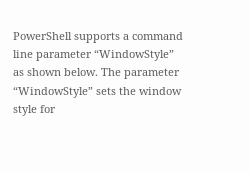PowerShell supports a command line parameter “WindowStyle” as shown below. The parameter “WindowStyle” sets the window style for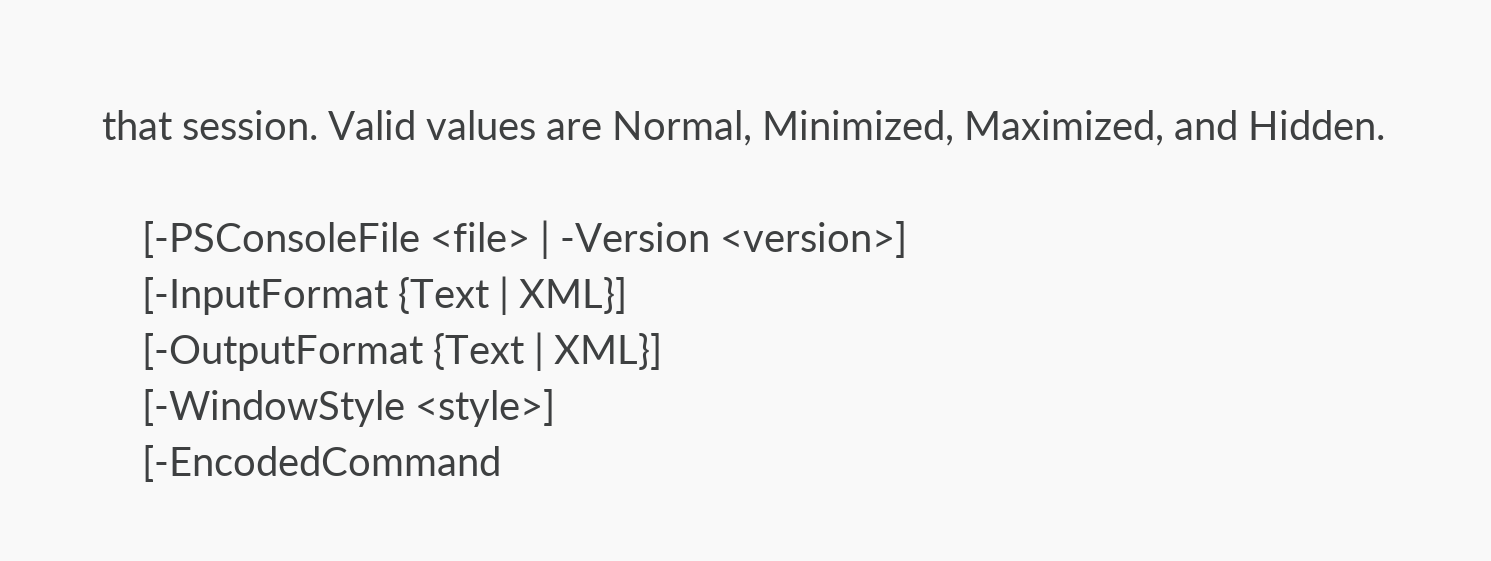that session. Valid values are Normal, Minimized, Maximized, and Hidden.

    [-PSConsoleFile <file> | -Version <version>]
    [-InputFormat {Text | XML}]
    [-OutputFormat {Text | XML}]
    [-WindowStyle <style>]
    [-EncodedCommand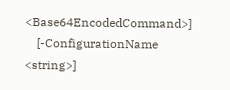<Base64EncodedCommand>]
    [-ConfigurationName <string>]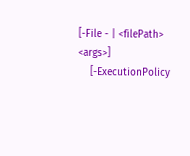[-File - | <filePath> <args>]
    [-ExecutionPolicy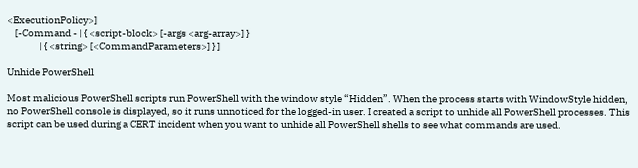<ExecutionPolicy>]
    [-Command - | { <script-block> [-args <arg-array>] }
                | { <string> [<CommandParameters>] } ]

Unhide PowerShell

Most malicious PowerShell scripts run PowerShell with the window style “Hidden”. When the process starts with WindowStyle hidden, no PowerShell console is displayed, so it runs unnoticed for the logged-in user. I created a script to unhide all PowerShell processes. This script can be used during a CERT incident when you want to unhide all PowerShell shells to see what commands are used.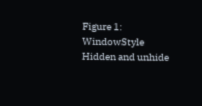Figure 1: WindowStyle Hidden and unhide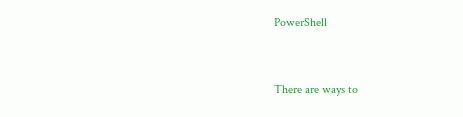PowerShell


There are ways to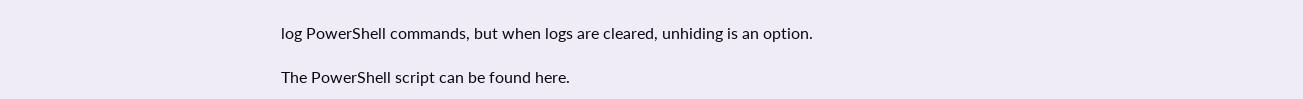log PowerShell commands, but when logs are cleared, unhiding is an option.

The PowerShell script can be found here.